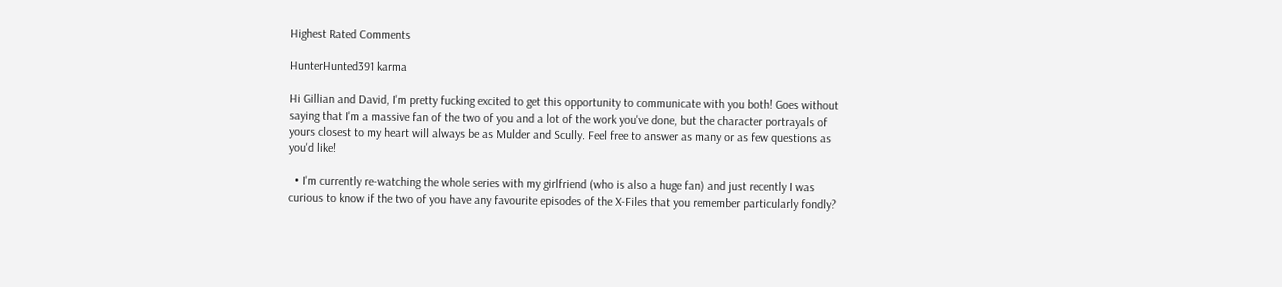Highest Rated Comments

HunterHunted391 karma

Hi Gillian and David, I'm pretty fucking excited to get this opportunity to communicate with you both! Goes without saying that I'm a massive fan of the two of you and a lot of the work you've done, but the character portrayals of yours closest to my heart will always be as Mulder and Scully. Feel free to answer as many or as few questions as you'd like!

  • I'm currently re-watching the whole series with my girlfriend (who is also a huge fan) and just recently I was curious to know if the two of you have any favourite episodes of the X-Files that you remember particularly fondly?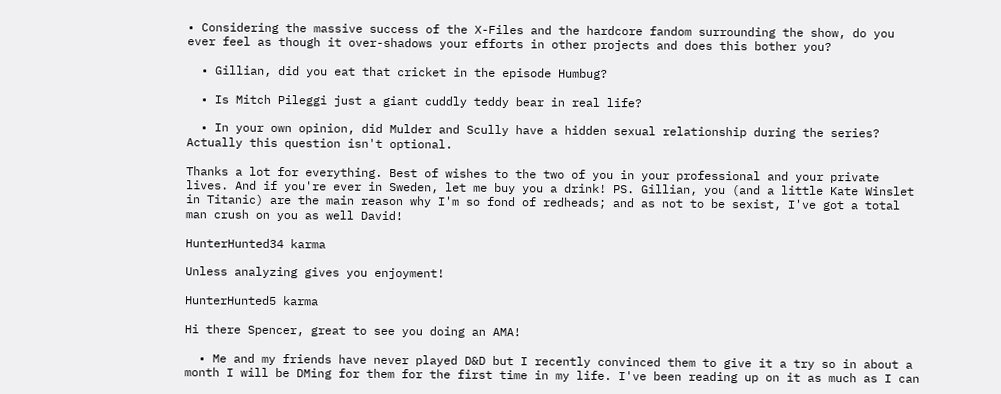• Considering the massive success of the X-Files and the hardcore fandom surrounding the show, do you ever feel as though it over-shadows your efforts in other projects and does this bother you?

  • Gillian, did you eat that cricket in the episode Humbug?

  • Is Mitch Pileggi just a giant cuddly teddy bear in real life?

  • In your own opinion, did Mulder and Scully have a hidden sexual relationship during the series? Actually this question isn't optional.

Thanks a lot for everything. Best of wishes to the two of you in your professional and your private lives. And if you're ever in Sweden, let me buy you a drink! PS. Gillian, you (and a little Kate Winslet in Titanic) are the main reason why I'm so fond of redheads; and as not to be sexist, I've got a total man crush on you as well David!

HunterHunted34 karma

Unless analyzing gives you enjoyment!

HunterHunted5 karma

Hi there Spencer, great to see you doing an AMA!

  • Me and my friends have never played D&D but I recently convinced them to give it a try so in about a month I will be DMing for them for the first time in my life. I've been reading up on it as much as I can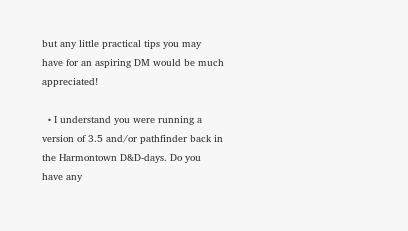but any little practical tips you may have for an aspiring DM would be much appreciated!

  • I understand you were running a version of 3.5 and/or pathfinder back in the Harmontown D&D-days. Do you have any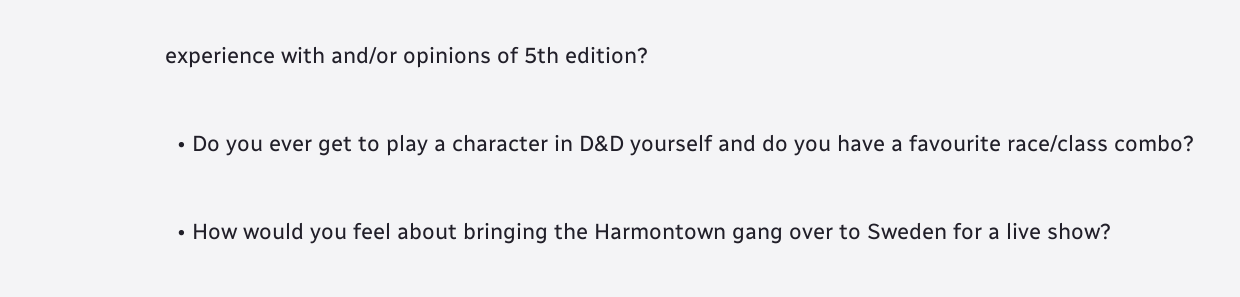experience with and/or opinions of 5th edition?

  • Do you ever get to play a character in D&D yourself and do you have a favourite race/class combo?

  • How would you feel about bringing the Harmontown gang over to Sweden for a live show?